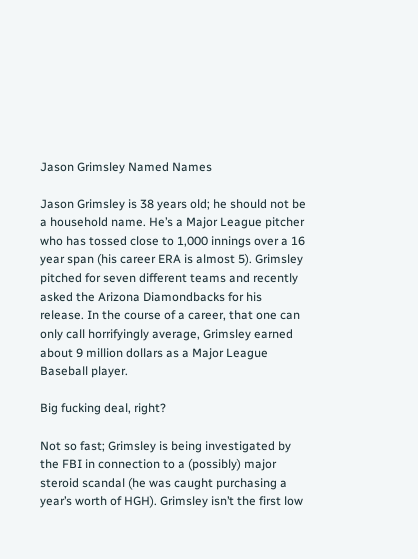Jason Grimsley Named Names

Jason Grimsley is 38 years old; he should not be a household name. He’s a Major League pitcher who has tossed close to 1,000 innings over a 16 year span (his career ERA is almost 5). Grimsley pitched for seven different teams and recently asked the Arizona Diamondbacks for his release. In the course of a career, that one can only call horrifyingly average, Grimsley earned about 9 million dollars as a Major League Baseball player.

Big fucking deal, right?

Not so fast; Grimsley is being investigated by the FBI in connection to a (possibly) major steroid scandal (he was caught purchasing a year’s worth of HGH). Grimsley isn’t the first low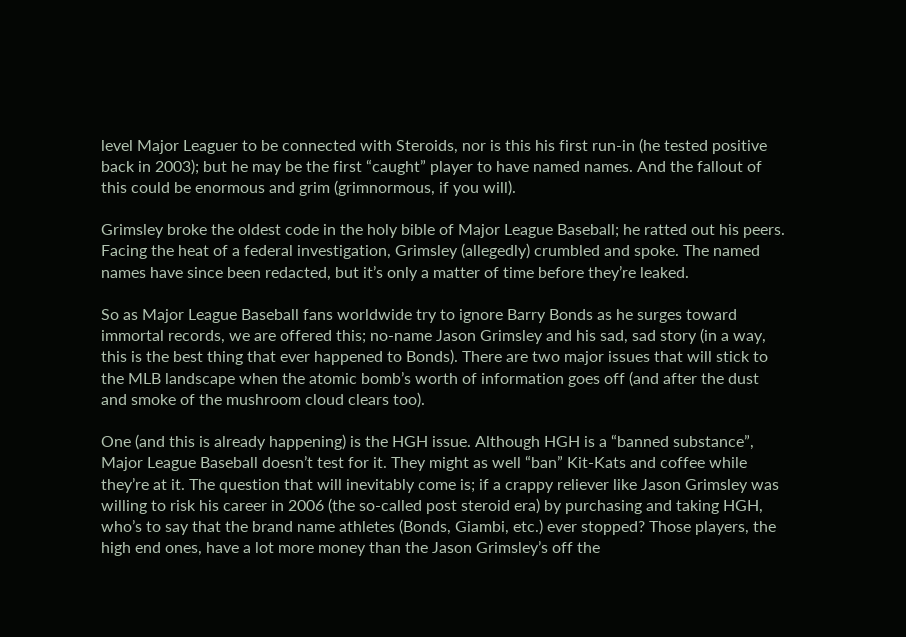level Major Leaguer to be connected with Steroids, nor is this his first run-in (he tested positive back in 2003); but he may be the first “caught” player to have named names. And the fallout of this could be enormous and grim (grimnormous, if you will).

Grimsley broke the oldest code in the holy bible of Major League Baseball; he ratted out his peers. Facing the heat of a federal investigation, Grimsley (allegedly) crumbled and spoke. The named names have since been redacted, but it’s only a matter of time before they’re leaked.

So as Major League Baseball fans worldwide try to ignore Barry Bonds as he surges toward immortal records, we are offered this; no-name Jason Grimsley and his sad, sad story (in a way, this is the best thing that ever happened to Bonds). There are two major issues that will stick to the MLB landscape when the atomic bomb’s worth of information goes off (and after the dust and smoke of the mushroom cloud clears too).

One (and this is already happening) is the HGH issue. Although HGH is a “banned substance”, Major League Baseball doesn’t test for it. They might as well “ban” Kit-Kats and coffee while they’re at it. The question that will inevitably come is; if a crappy reliever like Jason Grimsley was willing to risk his career in 2006 (the so-called post steroid era) by purchasing and taking HGH, who’s to say that the brand name athletes (Bonds, Giambi, etc.) ever stopped? Those players, the high end ones, have a lot more money than the Jason Grimsley’s off the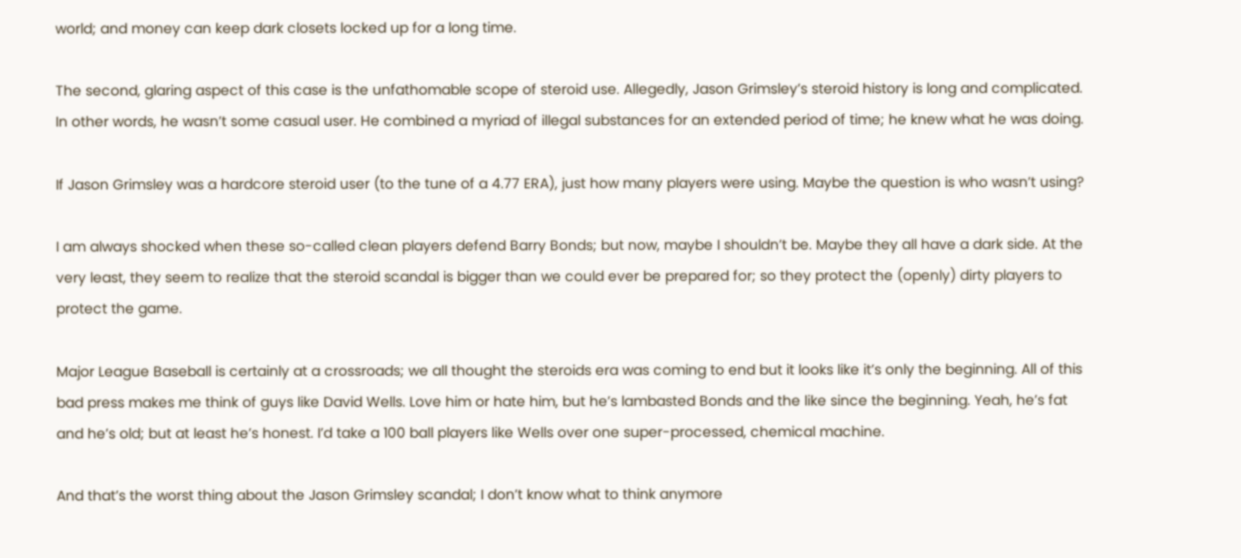world; and money can keep dark closets locked up for a long time.

The second, glaring aspect of this case is the unfathomable scope of steroid use. Allegedly, Jason Grimsley’s steroid history is long and complicated. In other words, he wasn’t some casual user. He combined a myriad of illegal substances for an extended period of time; he knew what he was doing.

If Jason Grimsley was a hardcore steroid user (to the tune of a 4.77 ERA), just how many players were using. Maybe the question is who wasn’t using?

I am always shocked when these so-called clean players defend Barry Bonds; but now, maybe I shouldn’t be. Maybe they all have a dark side. At the very least, they seem to realize that the steroid scandal is bigger than we could ever be prepared for; so they protect the (openly) dirty players to protect the game.

Major League Baseball is certainly at a crossroads; we all thought the steroids era was coming to end but it looks like it’s only the beginning. All of this bad press makes me think of guys like David Wells. Love him or hate him, but he’s lambasted Bonds and the like since the beginning. Yeah, he’s fat and he’s old; but at least he’s honest. I’d take a 100 ball players like Wells over one super-processed, chemical machine.

And that’s the worst thing about the Jason Grimsley scandal; I don’t know what to think anymore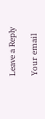Leave a Reply

Your email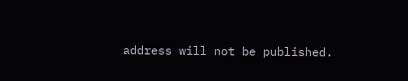address will not be published.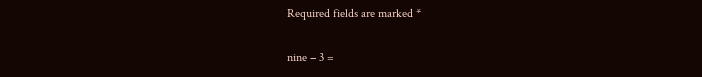Required fields are marked *

nine − 3 =